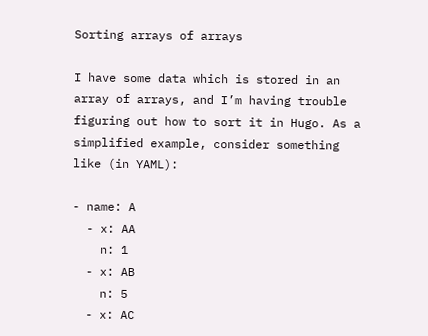Sorting arrays of arrays

I have some data which is stored in an array of arrays, and I’m having trouble figuring out how to sort it in Hugo. As a simplified example, consider something like (in YAML):

- name: A
  - x: AA
    n: 1
  - x: AB
    n: 5
  - x: AC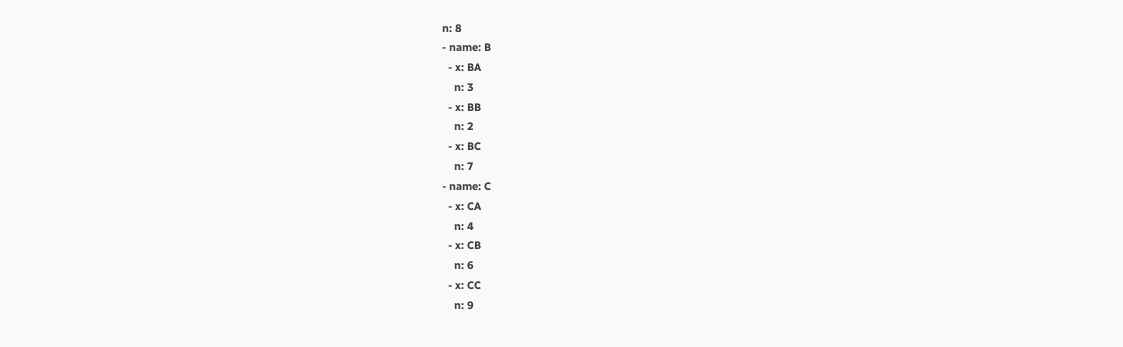n: 8
- name: B
  - x: BA
    n: 3
  - x: BB
    n: 2
  - x: BC
    n: 7
- name: C
  - x: CA
    n: 4
  - x: CB
    n: 6
  - x: CC
    n: 9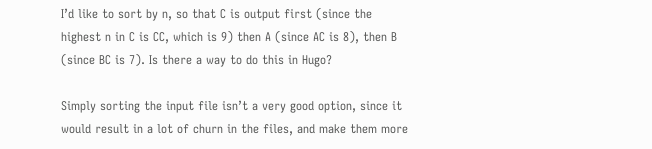I’d like to sort by n, so that C is output first (since the highest n in C is CC, which is 9) then A (since AC is 8), then B (since BC is 7). Is there a way to do this in Hugo?

Simply sorting the input file isn’t a very good option, since it would result in a lot of churn in the files, and make them more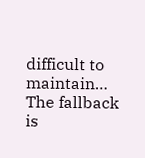difficult to maintain… The fallback is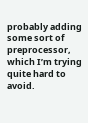probably adding some sort of preprocessor, which I’m trying quite hard to avoid.